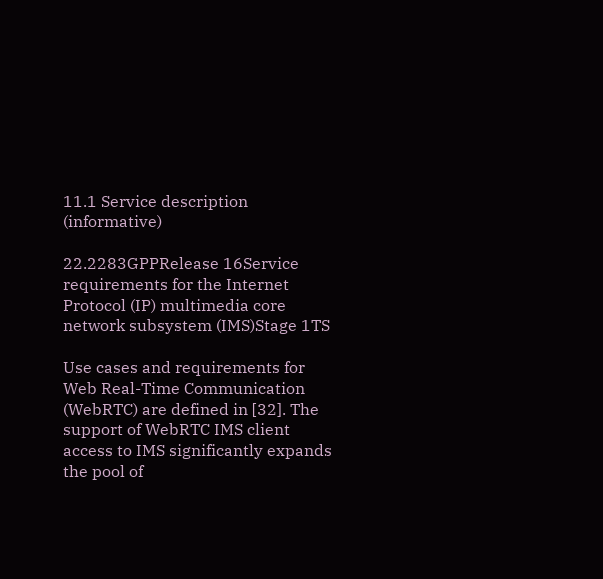11.1 Service description (informative)

22.2283GPPRelease 16Service requirements for the Internet Protocol (IP) multimedia core network subsystem (IMS)Stage 1TS

Use cases and requirements for Web Real-Time Communication (WebRTC) are defined in [32]. The support of WebRTC IMS client access to IMS significantly expands the pool of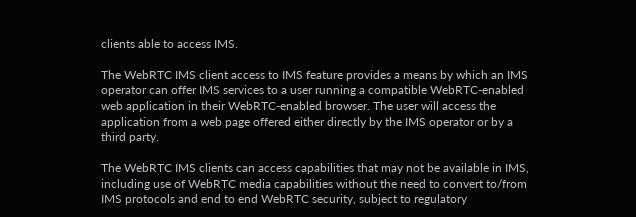clients able to access IMS.

The WebRTC IMS client access to IMS feature provides a means by which an IMS operator can offer IMS services to a user running a compatible WebRTC-enabled web application in their WebRTC-enabled browser. The user will access the application from a web page offered either directly by the IMS operator or by a third party.

The WebRTC IMS clients can access capabilities that may not be available in IMS, including use of WebRTC media capabilities without the need to convert to/from IMS protocols and end to end WebRTC security, subject to regulatory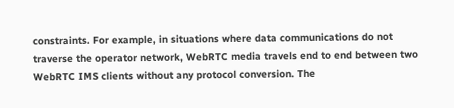constraints. For example, in situations where data communications do not traverse the operator network, WebRTC media travels end to end between two WebRTC IMS clients without any protocol conversion. The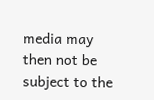media may then not be subject to the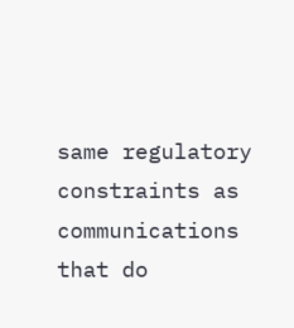same regulatory constraints as communications that do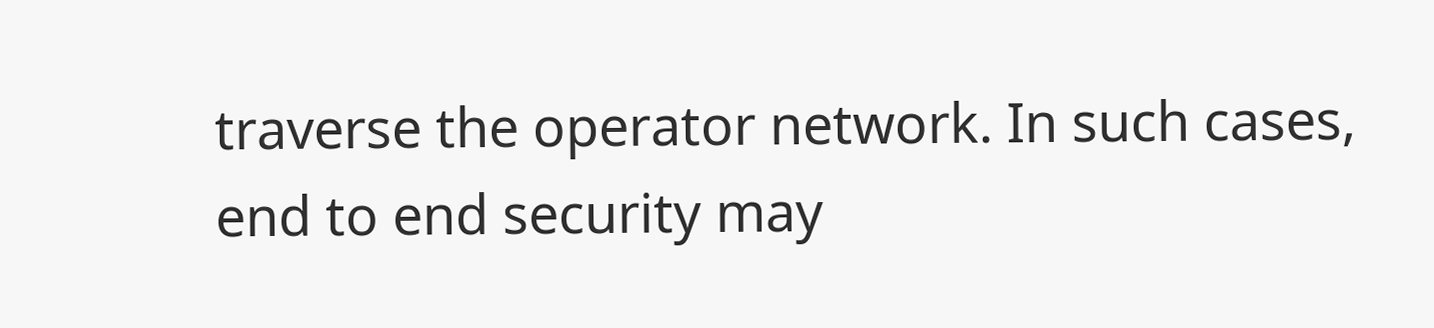traverse the operator network. In such cases, end to end security may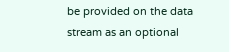be provided on the data stream as an optional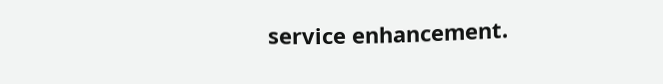service enhancement.